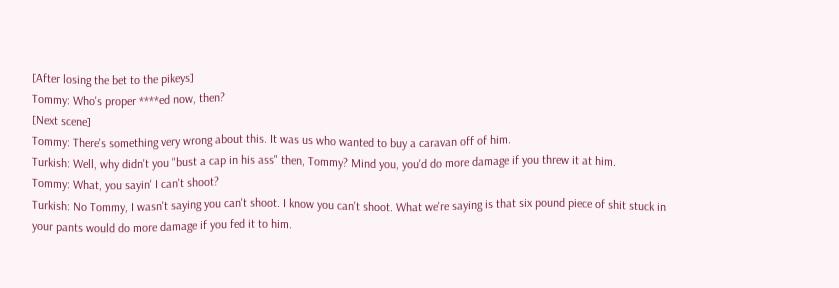[After losing the bet to the pikeys]
Tommy: Who's proper ****ed now, then?
[Next scene]
Tommy: There's something very wrong about this. It was us who wanted to buy a caravan off of him.
Turkish: Well, why didn't you "bust a cap in his ass" then, Tommy? Mind you, you'd do more damage if you threw it at him.
Tommy: What, you sayin' I can't shoot?
Turkish: No Tommy, I wasn't saying you can't shoot. I know you can't shoot. What we're saying is that six pound piece of shit stuck in your pants would do more damage if you fed it to him.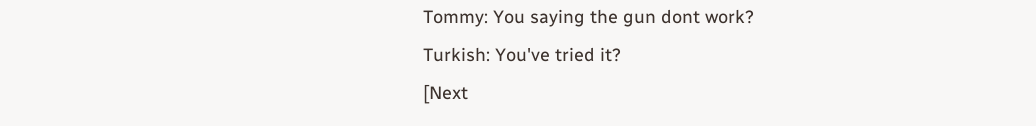Tommy: You saying the gun dont work?
Turkish: You've tried it?
[Next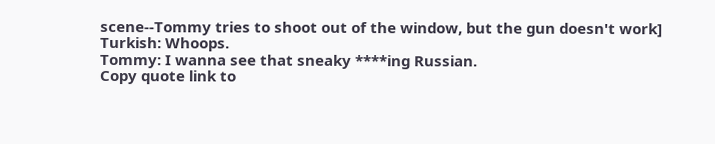scene--Tommy tries to shoot out of the window, but the gun doesn't work]
Turkish: Whoops.
Tommy: I wanna see that sneaky ****ing Russian.
Copy quote link to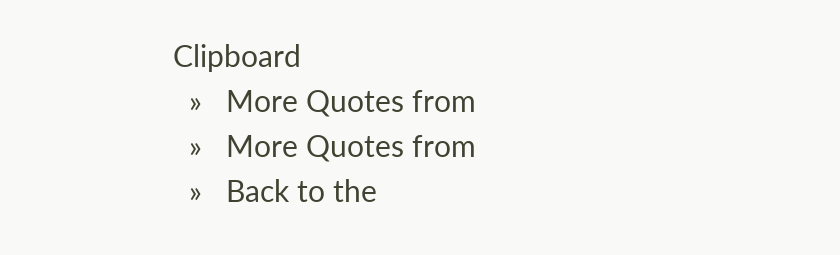Clipboard
  »   More Quotes from
  »   More Quotes from
  »   Back to the